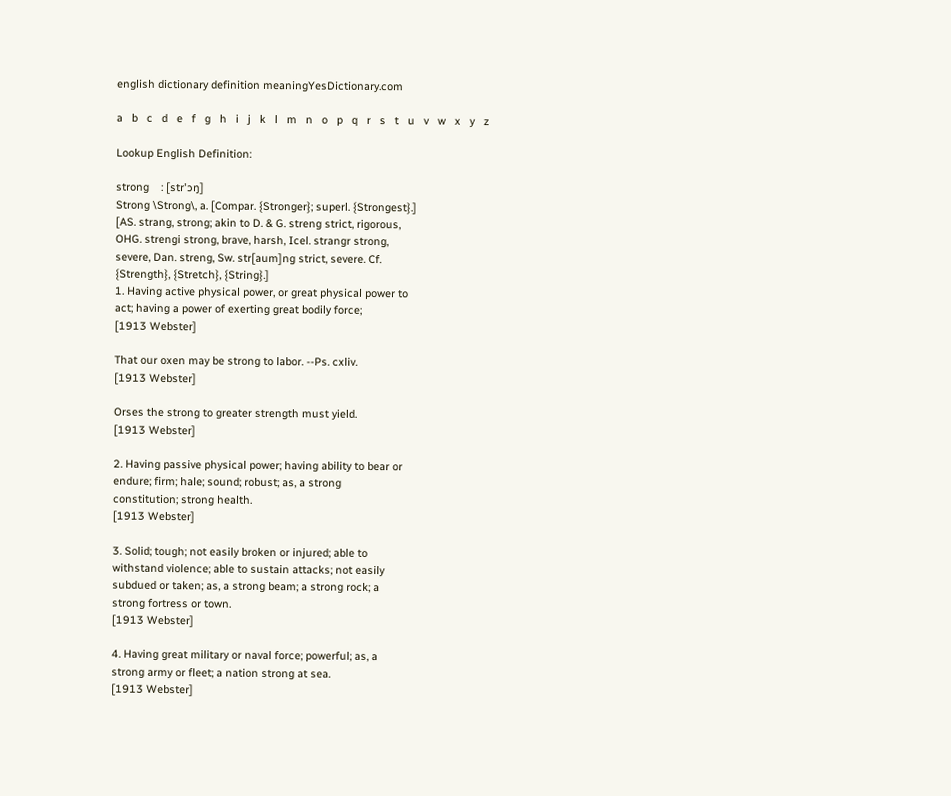english dictionary definition meaningYesDictionary.com

a   b   c   d   e   f   g   h   i   j   k   l   m   n   o   p   q   r   s   t   u   v   w   x   y   z

Lookup English Definition:

strong    : [str'ɔŋ]
Strong \Strong\, a. [Compar. {Stronger}; superl. {Strongest}.]
[AS. strang, strong; akin to D. & G. streng strict, rigorous,
OHG. strengi strong, brave, harsh, Icel. strangr strong,
severe, Dan. streng, Sw. str[aum]ng strict, severe. Cf.
{Strength}, {Stretch}, {String}.]
1. Having active physical power, or great physical power to
act; having a power of exerting great bodily force;
[1913 Webster]

That our oxen may be strong to labor. --Ps. cxliv.
[1913 Webster]

Orses the strong to greater strength must yield.
[1913 Webster]

2. Having passive physical power; having ability to bear or
endure; firm; hale; sound; robust; as, a strong
constitution; strong health.
[1913 Webster]

3. Solid; tough; not easily broken or injured; able to
withstand violence; able to sustain attacks; not easily
subdued or taken; as, a strong beam; a strong rock; a
strong fortress or town.
[1913 Webster]

4. Having great military or naval force; powerful; as, a
strong army or fleet; a nation strong at sea.
[1913 Webster]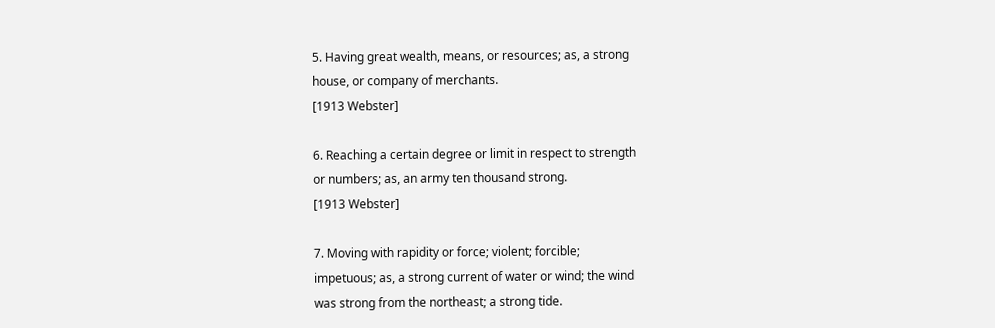5. Having great wealth, means, or resources; as, a strong
house, or company of merchants.
[1913 Webster]

6. Reaching a certain degree or limit in respect to strength
or numbers; as, an army ten thousand strong.
[1913 Webster]

7. Moving with rapidity or force; violent; forcible;
impetuous; as, a strong current of water or wind; the wind
was strong from the northeast; a strong tide.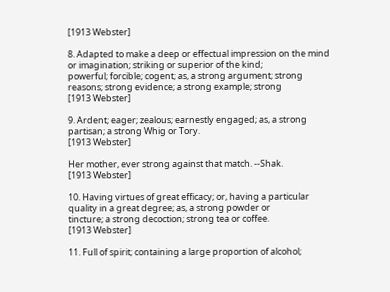[1913 Webster]

8. Adapted to make a deep or effectual impression on the mind
or imagination; striking or superior of the kind;
powerful; forcible; cogent; as, a strong argument; strong
reasons; strong evidence; a strong example; strong
[1913 Webster]

9. Ardent; eager; zealous; earnestly engaged; as, a strong
partisan; a strong Whig or Tory.
[1913 Webster]

Her mother, ever strong against that match. --Shak.
[1913 Webster]

10. Having virtues of great efficacy; or, having a particular
quality in a great degree; as, a strong powder or
tincture; a strong decoction; strong tea or coffee.
[1913 Webster]

11. Full of spirit; containing a large proportion of alcohol;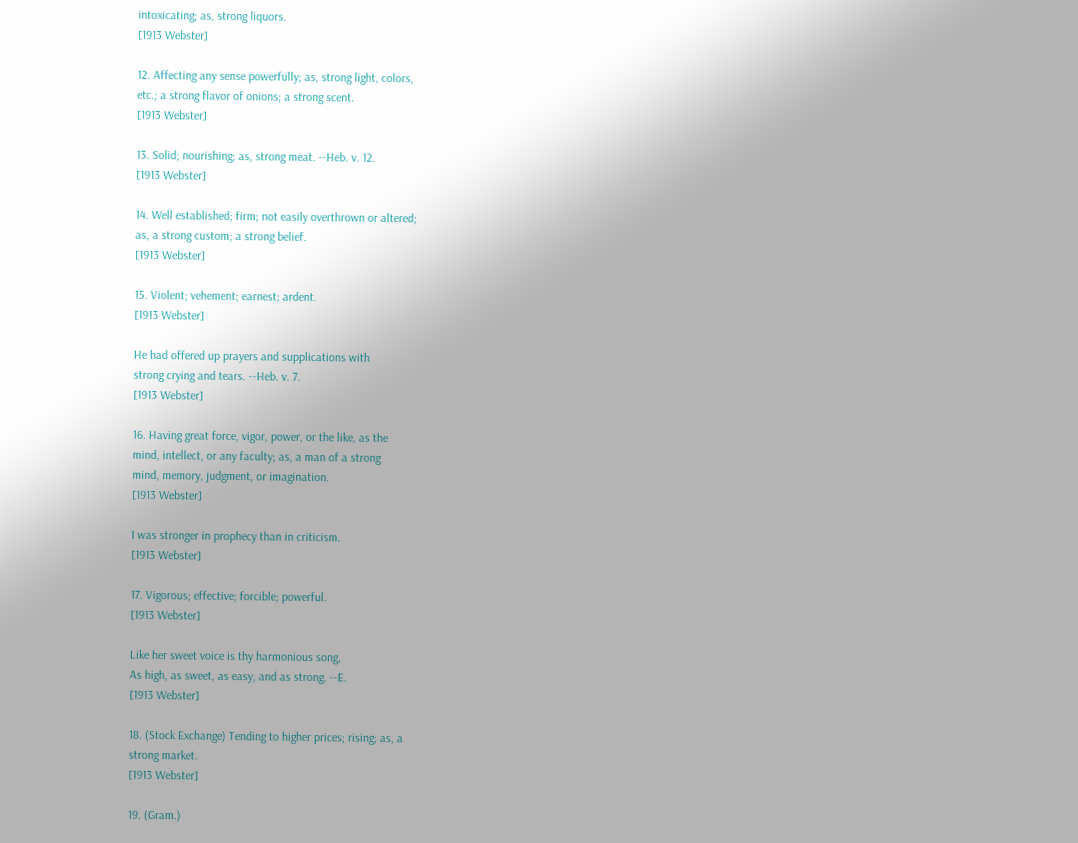intoxicating; as, strong liquors.
[1913 Webster]

12. Affecting any sense powerfully; as, strong light, colors,
etc.; a strong flavor of onions; a strong scent.
[1913 Webster]

13. Solid; nourishing; as, strong meat. --Heb. v. 12.
[1913 Webster]

14. Well established; firm; not easily overthrown or altered;
as, a strong custom; a strong belief.
[1913 Webster]

15. Violent; vehement; earnest; ardent.
[1913 Webster]

He had offered up prayers and supplications with
strong crying and tears. --Heb. v. 7.
[1913 Webster]

16. Having great force, vigor, power, or the like, as the
mind, intellect, or any faculty; as, a man of a strong
mind, memory, judgment, or imagination.
[1913 Webster]

I was stronger in prophecy than in criticism.
[1913 Webster]

17. Vigorous; effective; forcible; powerful.
[1913 Webster]

Like her sweet voice is thy harmonious song,
As high, as sweet, as easy, and as strong. --E.
[1913 Webster]

18. (Stock Exchange) Tending to higher prices; rising; as, a
strong market.
[1913 Webster]

19. (Gram.)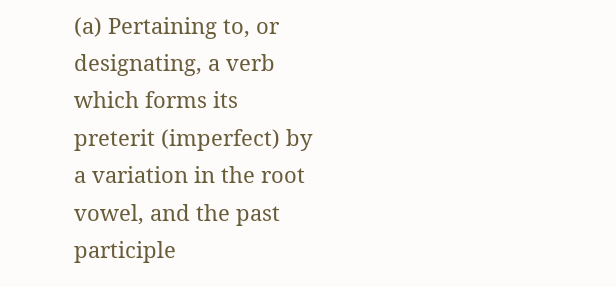(a) Pertaining to, or designating, a verb which forms its
preterit (imperfect) by a variation in the root
vowel, and the past participle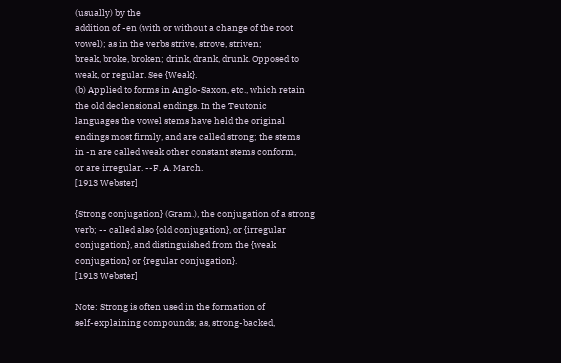(usually) by the
addition of -en (with or without a change of the root
vowel); as in the verbs strive, strove, striven;
break, broke, broken; drink, drank, drunk. Opposed to
weak, or regular. See {Weak}.
(b) Applied to forms in Anglo-Saxon, etc., which retain
the old declensional endings. In the Teutonic
languages the vowel stems have held the original
endings most firmly, and are called strong; the stems
in -n are called weak other constant stems conform,
or are irregular. --F. A. March.
[1913 Webster]

{Strong conjugation} (Gram.), the conjugation of a strong
verb; -- called also {old conjugation}, or {irregular
conjugation}, and distinguished from the {weak
conjugation} or {regular conjugation}.
[1913 Webster]

Note: Strong is often used in the formation of
self-explaining compounds; as, strong-backed,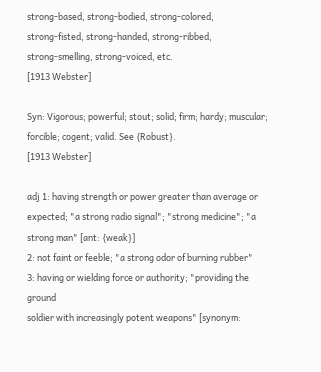strong-based, strong-bodied, strong-colored,
strong-fisted, strong-handed, strong-ribbed,
strong-smelling, strong-voiced, etc.
[1913 Webster]

Syn: Vigorous; powerful; stout; solid; firm; hardy; muscular;
forcible; cogent; valid. See {Robust}.
[1913 Webster]

adj 1: having strength or power greater than average or
expected; "a strong radio signal"; "strong medicine"; "a
strong man" [ant: {weak}]
2: not faint or feeble; "a strong odor of burning rubber"
3: having or wielding force or authority; "providing the ground
soldier with increasingly potent weapons" [synonym: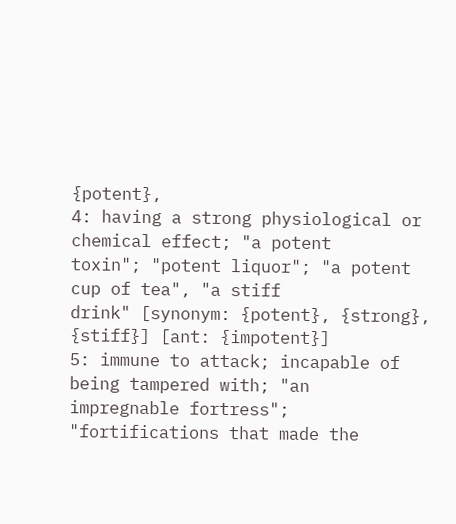{potent},
4: having a strong physiological or chemical effect; "a potent
toxin"; "potent liquor"; "a potent cup of tea", "a stiff
drink" [synonym: {potent}, {strong}, {stiff}] [ant: {impotent}]
5: immune to attack; incapable of being tampered with; "an
impregnable fortress"; "fortifications that made the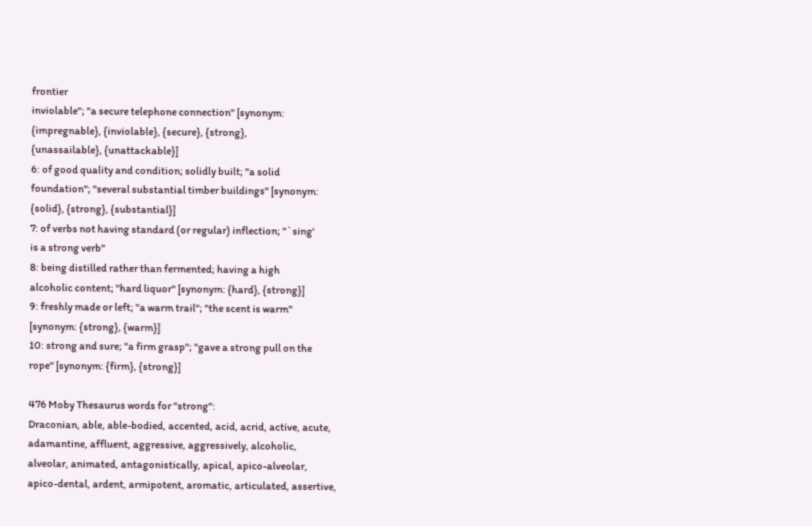frontier
inviolable"; "a secure telephone connection" [synonym:
{impregnable}, {inviolable}, {secure}, {strong},
{unassailable}, {unattackable}]
6: of good quality and condition; solidly built; "a solid
foundation"; "several substantial timber buildings" [synonym:
{solid}, {strong}, {substantial}]
7: of verbs not having standard (or regular) inflection; "`sing'
is a strong verb"
8: being distilled rather than fermented; having a high
alcoholic content; "hard liquor" [synonym: {hard}, {strong}]
9: freshly made or left; "a warm trail"; "the scent is warm"
[synonym: {strong}, {warm}]
10: strong and sure; "a firm grasp"; "gave a strong pull on the
rope" [synonym: {firm}, {strong}]

476 Moby Thesaurus words for "strong":
Draconian, able, able-bodied, accented, acid, acrid, active, acute,
adamantine, affluent, aggressive, aggressively, alcoholic,
alveolar, animated, antagonistically, apical, apico-alveolar,
apico-dental, ardent, armipotent, aromatic, articulated, assertive,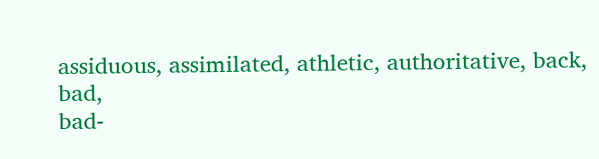assiduous, assimilated, athletic, authoritative, back, bad,
bad-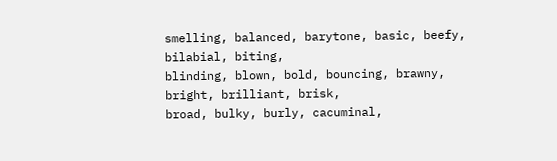smelling, balanced, barytone, basic, beefy, bilabial, biting,
blinding, blown, bold, bouncing, brawny, bright, brilliant, brisk,
broad, bulky, burly, cacuminal,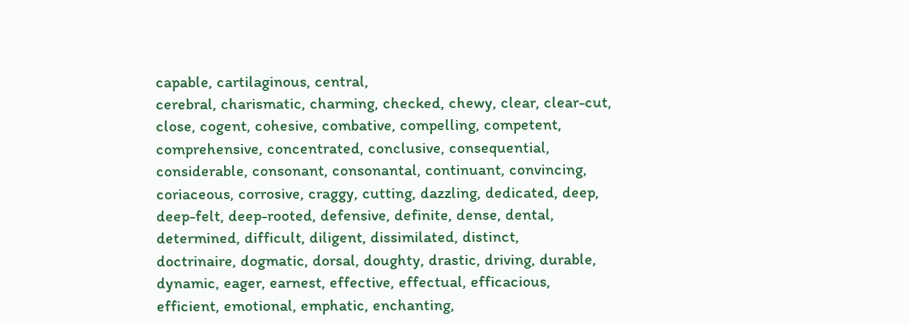capable, cartilaginous, central,
cerebral, charismatic, charming, checked, chewy, clear, clear-cut,
close, cogent, cohesive, combative, compelling, competent,
comprehensive, concentrated, conclusive, consequential,
considerable, consonant, consonantal, continuant, convincing,
coriaceous, corrosive, craggy, cutting, dazzling, dedicated, deep,
deep-felt, deep-rooted, defensive, definite, dense, dental,
determined, difficult, diligent, dissimilated, distinct,
doctrinaire, dogmatic, dorsal, doughty, drastic, driving, durable,
dynamic, eager, earnest, effective, effectual, efficacious,
efficient, emotional, emphatic, enchanting,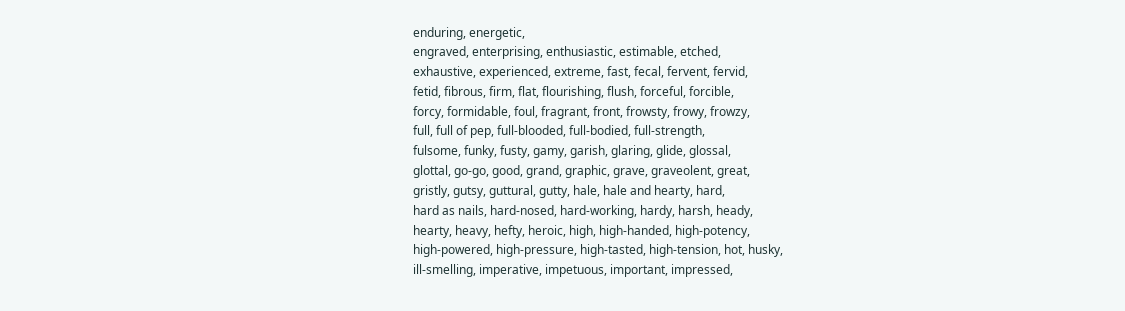enduring, energetic,
engraved, enterprising, enthusiastic, estimable, etched,
exhaustive, experienced, extreme, fast, fecal, fervent, fervid,
fetid, fibrous, firm, flat, flourishing, flush, forceful, forcible,
forcy, formidable, foul, fragrant, front, frowsty, frowy, frowzy,
full, full of pep, full-blooded, full-bodied, full-strength,
fulsome, funky, fusty, gamy, garish, glaring, glide, glossal,
glottal, go-go, good, grand, graphic, grave, graveolent, great,
gristly, gutsy, guttural, gutty, hale, hale and hearty, hard,
hard as nails, hard-nosed, hard-working, hardy, harsh, heady,
hearty, heavy, hefty, heroic, high, high-handed, high-potency,
high-powered, high-pressure, high-tasted, high-tension, hot, husky,
ill-smelling, imperative, impetuous, important, impressed,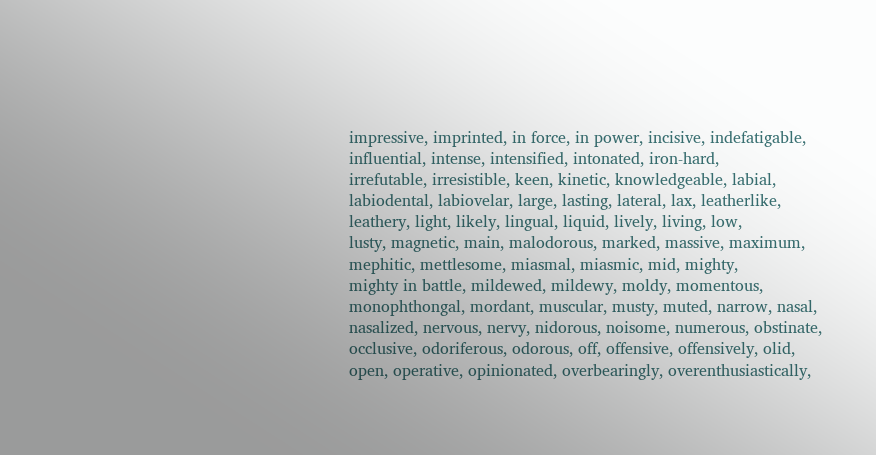impressive, imprinted, in force, in power, incisive, indefatigable,
influential, intense, intensified, intonated, iron-hard,
irrefutable, irresistible, keen, kinetic, knowledgeable, labial,
labiodental, labiovelar, large, lasting, lateral, lax, leatherlike,
leathery, light, likely, lingual, liquid, lively, living, low,
lusty, magnetic, main, malodorous, marked, massive, maximum,
mephitic, mettlesome, miasmal, miasmic, mid, mighty,
mighty in battle, mildewed, mildewy, moldy, momentous,
monophthongal, mordant, muscular, musty, muted, narrow, nasal,
nasalized, nervous, nervy, nidorous, noisome, numerous, obstinate,
occlusive, odoriferous, odorous, off, offensive, offensively, olid,
open, operative, opinionated, overbearingly, overenthusiastically,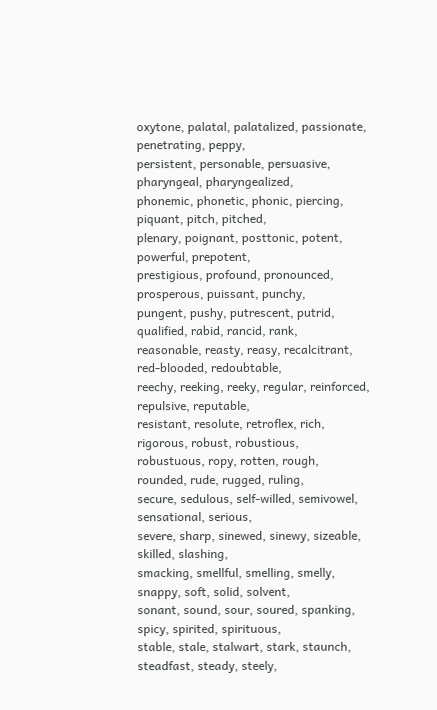oxytone, palatal, palatalized, passionate, penetrating, peppy,
persistent, personable, persuasive, pharyngeal, pharyngealized,
phonemic, phonetic, phonic, piercing, piquant, pitch, pitched,
plenary, poignant, posttonic, potent, powerful, prepotent,
prestigious, profound, pronounced, prosperous, puissant, punchy,
pungent, pushy, putrescent, putrid, qualified, rabid, rancid, rank,
reasonable, reasty, reasy, recalcitrant, red-blooded, redoubtable,
reechy, reeking, reeky, regular, reinforced, repulsive, reputable,
resistant, resolute, retroflex, rich, rigorous, robust, robustious,
robustuous, ropy, rotten, rough, rounded, rude, rugged, ruling,
secure, sedulous, self-willed, semivowel, sensational, serious,
severe, sharp, sinewed, sinewy, sizeable, skilled, slashing,
smacking, smellful, smelling, smelly, snappy, soft, solid, solvent,
sonant, sound, sour, soured, spanking, spicy, spirited, spirituous,
stable, stale, stalwart, stark, staunch, steadfast, steady, steely,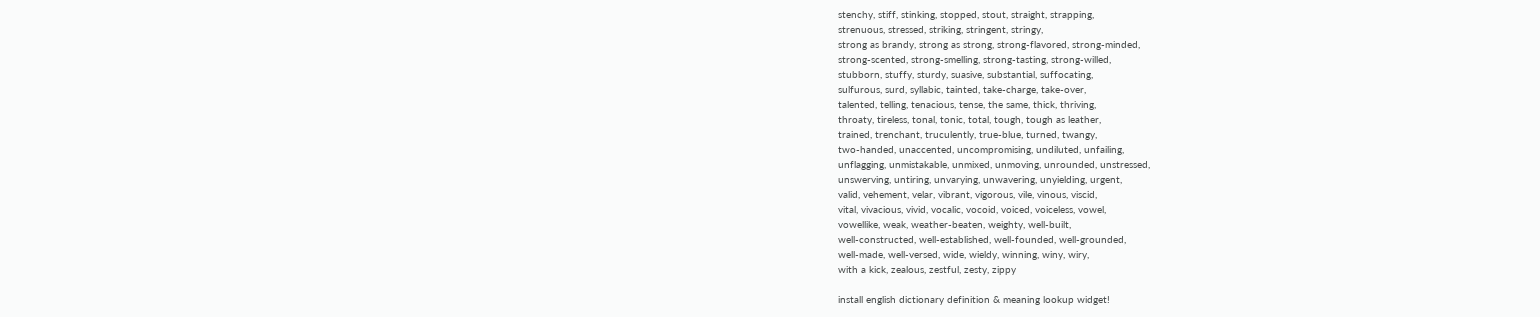stenchy, stiff, stinking, stopped, stout, straight, strapping,
strenuous, stressed, striking, stringent, stringy,
strong as brandy, strong as strong, strong-flavored, strong-minded,
strong-scented, strong-smelling, strong-tasting, strong-willed,
stubborn, stuffy, sturdy, suasive, substantial, suffocating,
sulfurous, surd, syllabic, tainted, take-charge, take-over,
talented, telling, tenacious, tense, the same, thick, thriving,
throaty, tireless, tonal, tonic, total, tough, tough as leather,
trained, trenchant, truculently, true-blue, turned, twangy,
two-handed, unaccented, uncompromising, undiluted, unfailing,
unflagging, unmistakable, unmixed, unmoving, unrounded, unstressed,
unswerving, untiring, unvarying, unwavering, unyielding, urgent,
valid, vehement, velar, vibrant, vigorous, vile, vinous, viscid,
vital, vivacious, vivid, vocalic, vocoid, voiced, voiceless, vowel,
vowellike, weak, weather-beaten, weighty, well-built,
well-constructed, well-established, well-founded, well-grounded,
well-made, well-versed, wide, wieldy, winning, winy, wiry,
with a kick, zealous, zestful, zesty, zippy

install english dictionary definition & meaning lookup widget!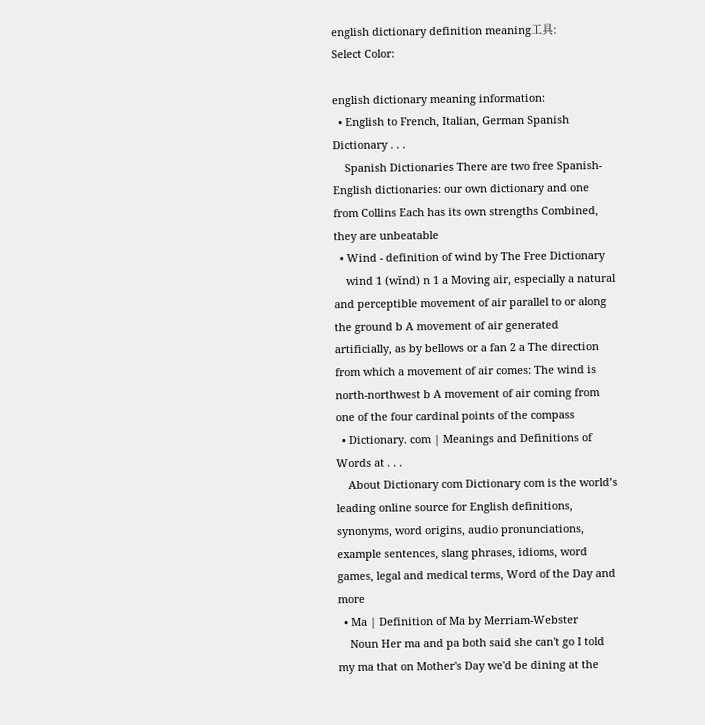english dictionary definition meaning工具:
Select Color:

english dictionary meaning information:
  • English to French, Italian, German Spanish Dictionary . . .
    Spanish Dictionaries There are two free Spanish-English dictionaries: our own dictionary and one from Collins Each has its own strengths Combined, they are unbeatable
  • Wind - definition of wind by The Free Dictionary
    wind 1 (wĭnd) n 1 a Moving air, especially a natural and perceptible movement of air parallel to or along the ground b A movement of air generated artificially, as by bellows or a fan 2 a The direction from which a movement of air comes: The wind is north-northwest b A movement of air coming from one of the four cardinal points of the compass
  • Dictionary. com | Meanings and Definitions of Words at . . .
    About Dictionary com Dictionary com is the world’s leading online source for English definitions, synonyms, word origins, audio pronunciations, example sentences, slang phrases, idioms, word games, legal and medical terms, Word of the Day and more
  • Ma | Definition of Ma by Merriam-Webster
    Noun Her ma and pa both said she can't go I told my ma that on Mother's Day we'd be dining at the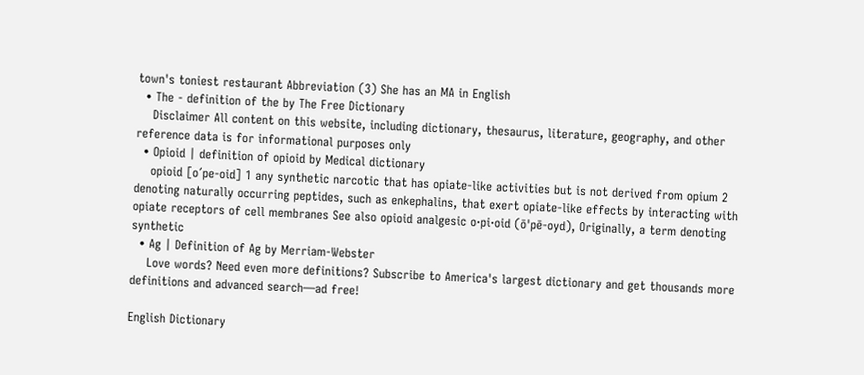town's toniest restaurant Abbreviation (3) She has an MA in English
  • The - definition of the by The Free Dictionary
    Disclaimer All content on this website, including dictionary, thesaurus, literature, geography, and other reference data is for informational purposes only
  • Opioid | definition of opioid by Medical dictionary
    opioid [o´pe-oid] 1 any synthetic narcotic that has opiate-like activities but is not derived from opium 2 denoting naturally occurring peptides, such as enkephalins, that exert opiate-like effects by interacting with opiate receptors of cell membranes See also opioid analgesic o·pi·oid (ō'pē-oyd), Originally, a term denoting synthetic
  • Ag | Definition of Ag by Merriam-Webster
    Love words? Need even more definitions? Subscribe to America's largest dictionary and get thousands more definitions and advanced search—ad free!

English Dictionary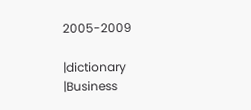2005-2009

|dictionary |Business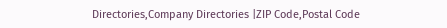Directories,Company Directories |ZIP Code,Postal Code